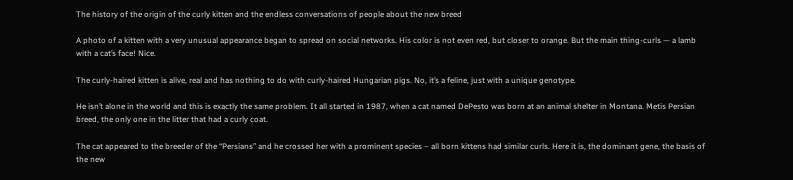The history of the origin of the curly kitten and the endless conversations of people about the new breed

A photo of a kitten with a very unusual appearance began to spread on social networks. His color is not even red, but closer to orange. But the main thing-curls — a lamb with a cat’s face! Nice.

The curly-haired kitten is alive, real and has nothing to do with curly-haired Hungarian pigs. No, it’s a feline, just with a unique genotype.

He isn’t alone in the world and this is exactly the same problem. It all started in 1987, when a cat named DePesto was born at an animal shelter in Montana. Metis Persian breed, the only one in the litter that had a curly coat.

The cat appeared to the breeder of the “Persians” and he crossed her with a prominent species – all born kittens had similar curls. Here it is, the dominant gene, the basis of the new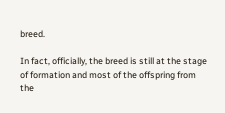breed.

In fact, officially, the breed is still at the stage of formation and most of the offspring from the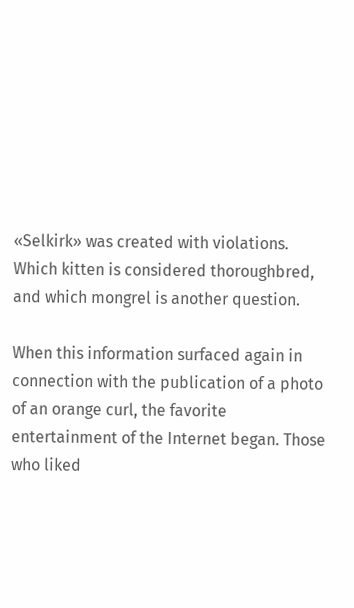«Selkirk» was created with violations. Which kitten is considered thoroughbred, and which mongrel is another question.

When this information surfaced again in connection with the publication of a photo of an orange curl, the favorite entertainment of the Internet began. Those who liked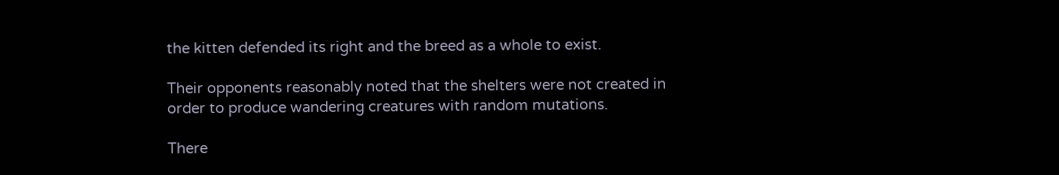the kitten defended its right and the breed as a whole to exist.

Their opponents reasonably noted that the shelters were not created in order to produce wandering creatures with random mutations.

There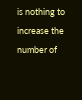is nothing to increase the number of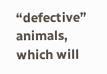“defective” animals, which will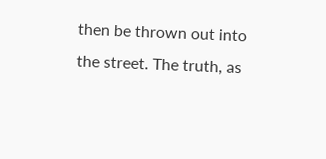then be thrown out into the street. The truth, as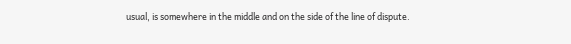usual, is somewhere in the middle and on the side of the line of dispute.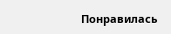Понравилась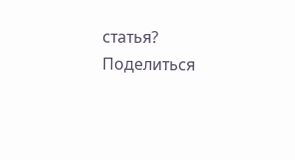статья? Поделиться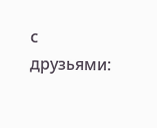с друзьями: